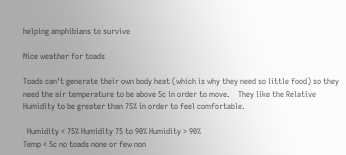helping amphibians to survive

Nice weather for toads

Toads can't generate their own body heat (which is why they need so little food) so they need the air temperature to be above 5c in order to move.    They like the Relative Humidity to be greater than 75% in order to feel comfortable.

  Humidity < 75% Humidity 75 to 90% Humidity > 90%
Temp < 5c no toads none or few non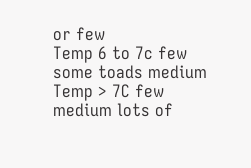or few
Temp 6 to 7c few some toads medium
Temp > 7C few medium lots of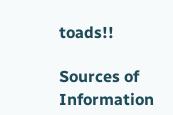toads!!

Sources of Information